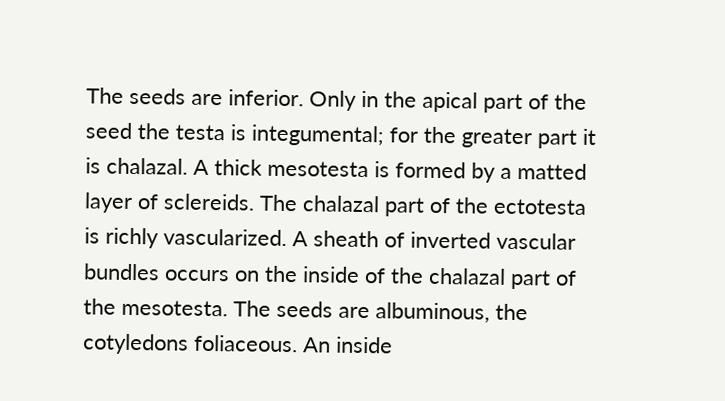The seeds are inferior. Only in the apical part of the seed the testa is integumental; for the greater part it is chalazal. A thick mesotesta is formed by a matted layer of sclereids. The chalazal part of the ectotesta is richly vascularized. A sheath of inverted vascular bundles occurs on the inside of the chalazal part of the mesotesta. The seeds are albuminous, the cotyledons foliaceous. An inside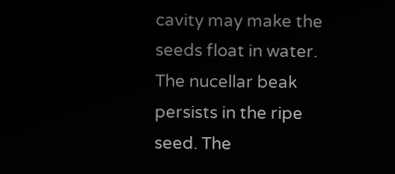cavity may make the seeds float in water. The nucellar beak persists in the ripe seed. The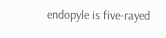endopyle is five-rayed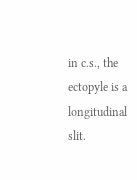in c.s., the ectopyle is a longitudinal slit.